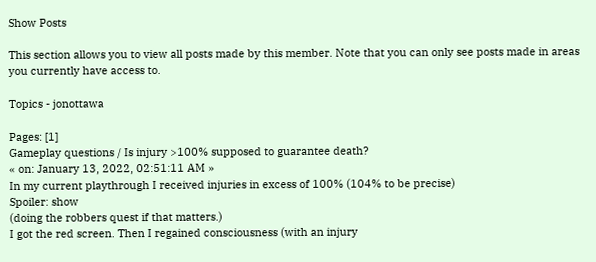Show Posts

This section allows you to view all posts made by this member. Note that you can only see posts made in areas you currently have access to.

Topics - jonottawa

Pages: [1]
Gameplay questions / Is injury >100% supposed to guarantee death?
« on: January 13, 2022, 02:51:11 AM »
In my current playthrough I received injuries in excess of 100% (104% to be precise)
Spoiler: show
(doing the robbers quest if that matters.)
I got the red screen. Then I regained consciousness (with an injury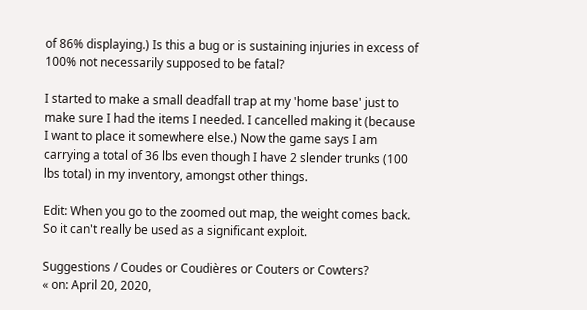of 86% displaying.) Is this a bug or is sustaining injuries in excess of 100% not necessarily supposed to be fatal?

I started to make a small deadfall trap at my 'home base' just to make sure I had the items I needed. I cancelled making it (because I want to place it somewhere else.) Now the game says I am carrying a total of 36 lbs even though I have 2 slender trunks (100 lbs total) in my inventory, amongst other things.

Edit: When you go to the zoomed out map, the weight comes back. So it can't really be used as a significant exploit.

Suggestions / Coudes or Coudières or Couters or Cowters?
« on: April 20, 2020,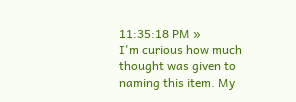11:35:18 PM »
I'm curious how much thought was given to naming this item. My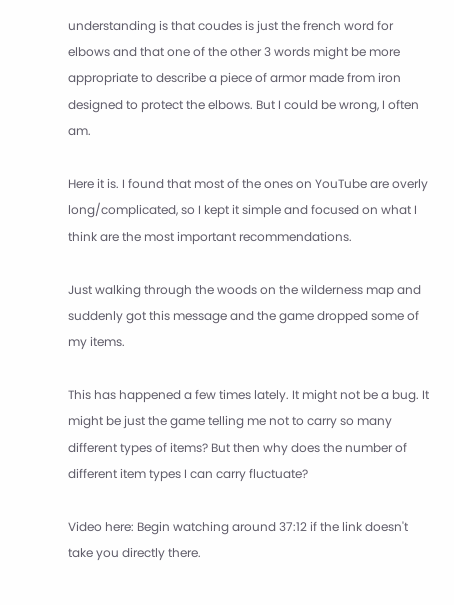understanding is that coudes is just the french word for elbows and that one of the other 3 words might be more appropriate to describe a piece of armor made from iron designed to protect the elbows. But I could be wrong, I often am.

Here it is. I found that most of the ones on YouTube are overly long/complicated, so I kept it simple and focused on what I think are the most important recommendations.

Just walking through the woods on the wilderness map and suddenly got this message and the game dropped some of my items.

This has happened a few times lately. It might not be a bug. It might be just the game telling me not to carry so many different types of items? But then why does the number of different item types I can carry fluctuate?

Video here: Begin watching around 37:12 if the link doesn't take you directly there.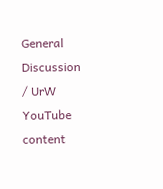General Discussion / UrW YouTube content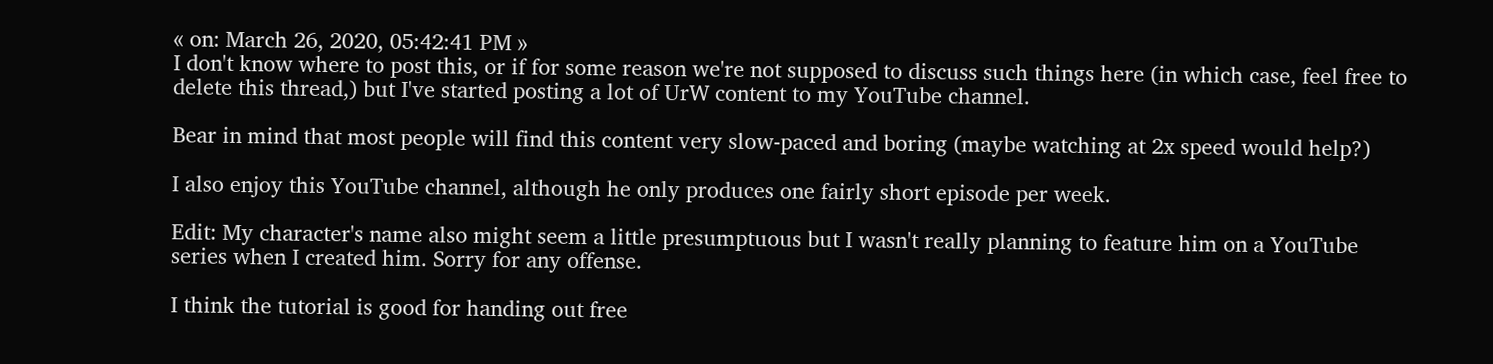« on: March 26, 2020, 05:42:41 PM »
I don't know where to post this, or if for some reason we're not supposed to discuss such things here (in which case, feel free to delete this thread,) but I've started posting a lot of UrW content to my YouTube channel.

Bear in mind that most people will find this content very slow-paced and boring (maybe watching at 2x speed would help?)

I also enjoy this YouTube channel, although he only produces one fairly short episode per week.

Edit: My character's name also might seem a little presumptuous but I wasn't really planning to feature him on a YouTube series when I created him. Sorry for any offense.

I think the tutorial is good for handing out free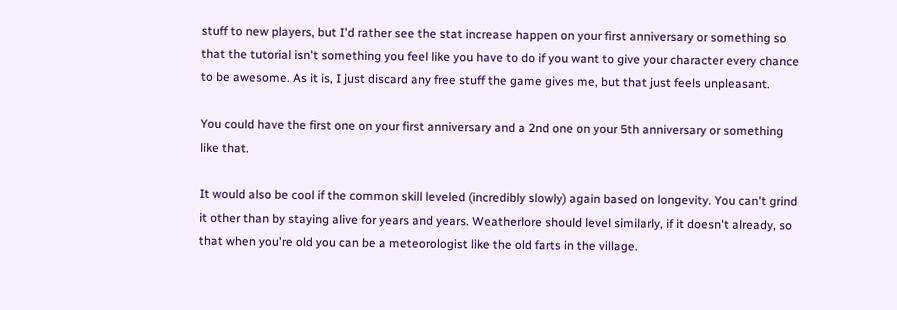stuff to new players, but I'd rather see the stat increase happen on your first anniversary or something so that the tutorial isn't something you feel like you have to do if you want to give your character every chance to be awesome. As it is, I just discard any free stuff the game gives me, but that just feels unpleasant.

You could have the first one on your first anniversary and a 2nd one on your 5th anniversary or something like that.

It would also be cool if the common skill leveled (incredibly slowly) again based on longevity. You can't grind it other than by staying alive for years and years. Weatherlore should level similarly, if it doesn't already, so that when you're old you can be a meteorologist like the old farts in the village.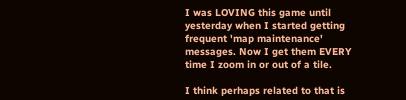I was LOVING this game until yesterday when I started getting frequent 'map maintenance' messages. Now I get them EVERY time I zoom in or out of a tile.

I think perhaps related to that is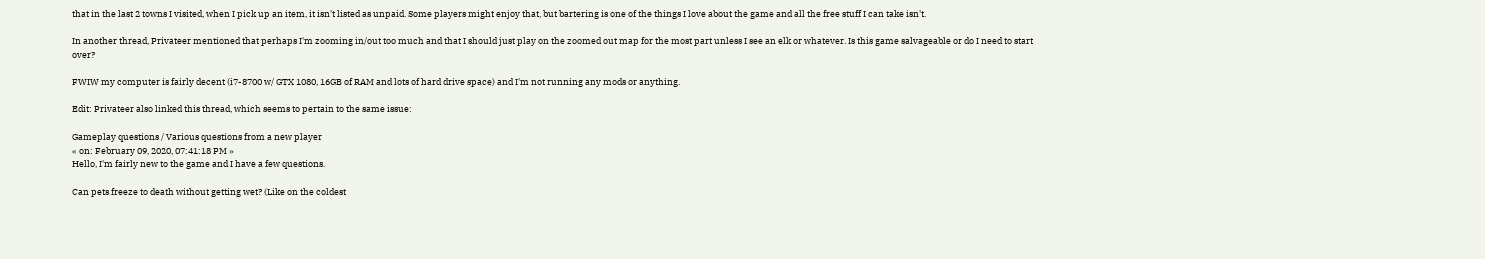that in the last 2 towns I visited, when I pick up an item, it isn't listed as unpaid. Some players might enjoy that, but bartering is one of the things I love about the game and all the free stuff I can take isn't.

In another thread, Privateer mentioned that perhaps I'm zooming in/out too much and that I should just play on the zoomed out map for the most part unless I see an elk or whatever. Is this game salvageable or do I need to start over?

FWIW my computer is fairly decent (i7-8700 w/ GTX 1080, 16GB of RAM and lots of hard drive space) and I'm not running any mods or anything.

Edit: Privateer also linked this thread, which seems to pertain to the same issue:

Gameplay questions / Various questions from a new player
« on: February 09, 2020, 07:41:18 PM »
Hello, I'm fairly new to the game and I have a few questions.

Can pets freeze to death without getting wet? (Like on the coldest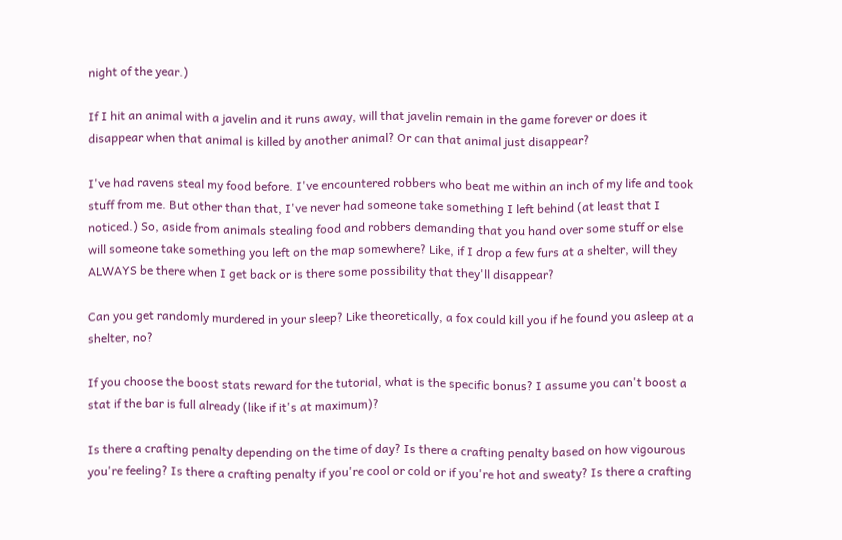night of the year.)

If I hit an animal with a javelin and it runs away, will that javelin remain in the game forever or does it disappear when that animal is killed by another animal? Or can that animal just disappear?

I've had ravens steal my food before. I've encountered robbers who beat me within an inch of my life and took stuff from me. But other than that, I've never had someone take something I left behind (at least that I noticed.) So, aside from animals stealing food and robbers demanding that you hand over some stuff or else will someone take something you left on the map somewhere? Like, if I drop a few furs at a shelter, will they ALWAYS be there when I get back or is there some possibility that they'll disappear?

Can you get randomly murdered in your sleep? Like theoretically, a fox could kill you if he found you asleep at a shelter, no?

If you choose the boost stats reward for the tutorial, what is the specific bonus? I assume you can't boost a stat if the bar is full already (like if it's at maximum)?

Is there a crafting penalty depending on the time of day? Is there a crafting penalty based on how vigourous you're feeling? Is there a crafting penalty if you're cool or cold or if you're hot and sweaty? Is there a crafting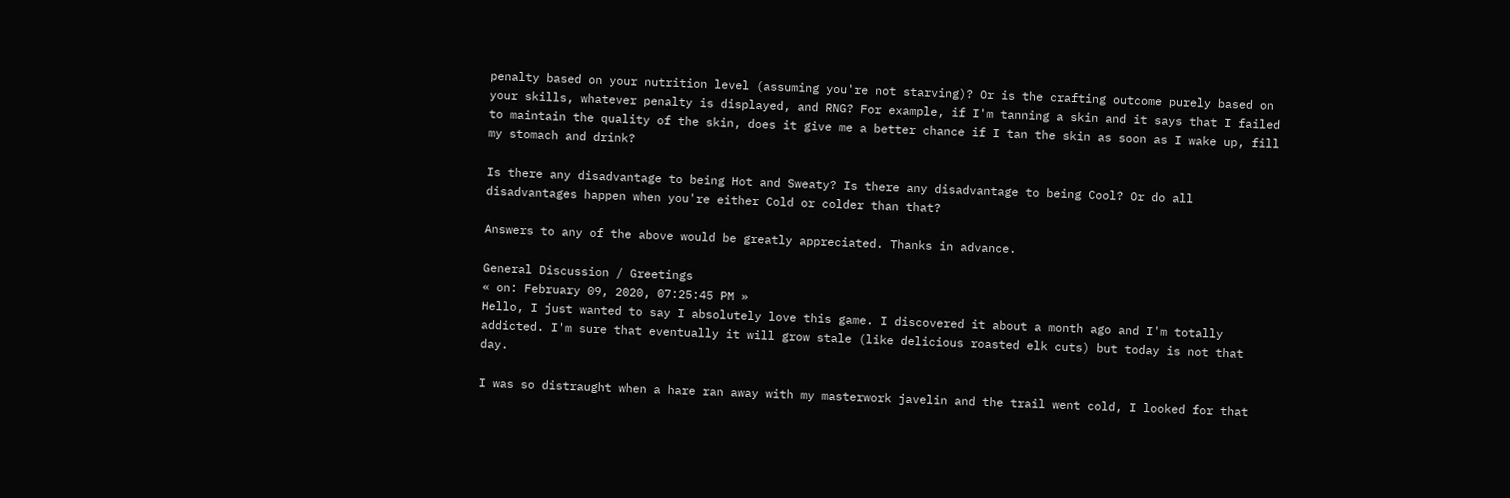penalty based on your nutrition level (assuming you're not starving)? Or is the crafting outcome purely based on your skills, whatever penalty is displayed, and RNG? For example, if I'm tanning a skin and it says that I failed to maintain the quality of the skin, does it give me a better chance if I tan the skin as soon as I wake up, fill my stomach and drink?

Is there any disadvantage to being Hot and Sweaty? Is there any disadvantage to being Cool? Or do all disadvantages happen when you're either Cold or colder than that?

Answers to any of the above would be greatly appreciated. Thanks in advance.

General Discussion / Greetings
« on: February 09, 2020, 07:25:45 PM »
Hello, I just wanted to say I absolutely love this game. I discovered it about a month ago and I'm totally addicted. I'm sure that eventually it will grow stale (like delicious roasted elk cuts) but today is not that day.

I was so distraught when a hare ran away with my masterwork javelin and the trail went cold, I looked for that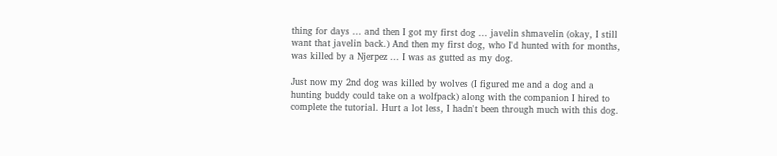thing for days ... and then I got my first dog ... javelin shmavelin (okay, I still want that javelin back.) And then my first dog, who I'd hunted with for months, was killed by a Njerpez ... I was as gutted as my dog.

Just now my 2nd dog was killed by wolves (I figured me and a dog and a hunting buddy could take on a wolfpack) along with the companion I hired to complete the tutorial. Hurt a lot less, I hadn't been through much with this dog.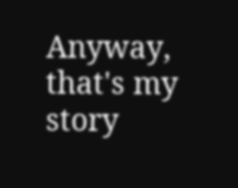Anyway, that's my story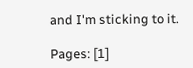and I'm sticking to it.

Pages: [1]